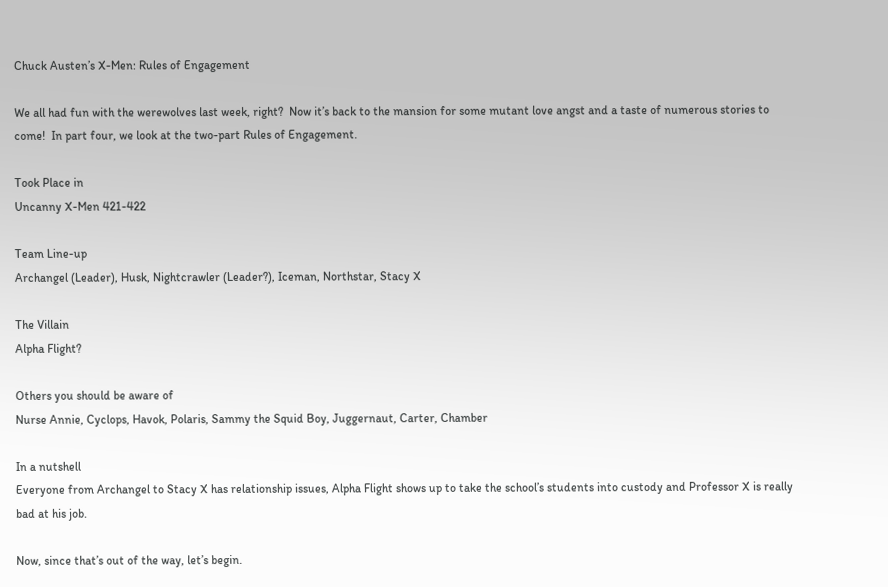Chuck Austen’s X-Men: Rules of Engagement

We all had fun with the werewolves last week, right?  Now it’s back to the mansion for some mutant love angst and a taste of numerous stories to come!  In part four, we look at the two-part Rules of Engagement.

Took Place in
Uncanny X-Men 421-422

Team Line-up
Archangel (Leader), Husk, Nightcrawler (Leader?), Iceman, Northstar, Stacy X

The Villain
Alpha Flight?

Others you should be aware of
Nurse Annie, Cyclops, Havok, Polaris, Sammy the Squid Boy, Juggernaut, Carter, Chamber

In a nutshell
Everyone from Archangel to Stacy X has relationship issues, Alpha Flight shows up to take the school’s students into custody and Professor X is really bad at his job.

Now, since that’s out of the way, let’s begin.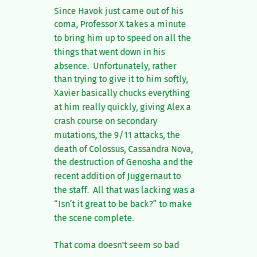Since Havok just came out of his coma, Professor X takes a minute to bring him up to speed on all the things that went down in his absence.  Unfortunately, rather than trying to give it to him softly, Xavier basically chucks everything at him really quickly, giving Alex a crash course on secondary mutations, the 9/11 attacks, the death of Colossus, Cassandra Nova, the destruction of Genosha and the recent addition of Juggernaut to the staff.  All that was lacking was a “Isn’t it great to be back?” to make the scene complete.

That coma doesn't seem so bad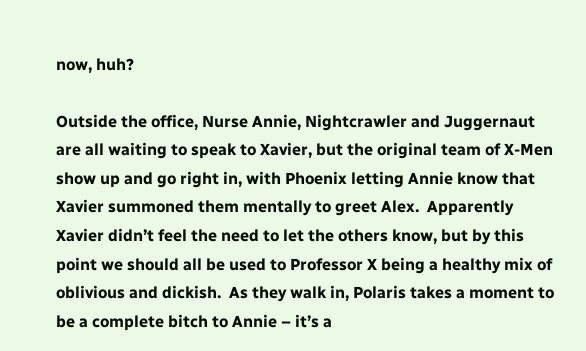now, huh?

Outside the office, Nurse Annie, Nightcrawler and Juggernaut are all waiting to speak to Xavier, but the original team of X-Men show up and go right in, with Phoenix letting Annie know that Xavier summoned them mentally to greet Alex.  Apparently Xavier didn’t feel the need to let the others know, but by this point we should all be used to Professor X being a healthy mix of oblivious and dickish.  As they walk in, Polaris takes a moment to be a complete bitch to Annie – it’s a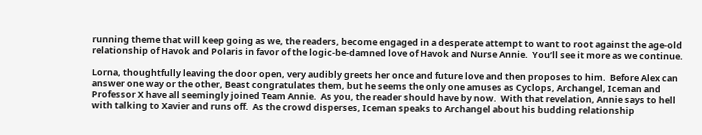running theme that will keep going as we, the readers, become engaged in a desperate attempt to want to root against the age-old relationship of Havok and Polaris in favor of the logic-be-damned love of Havok and Nurse Annie.  You’ll see it more as we continue.

Lorna, thoughtfully leaving the door open, very audibly greets her once and future love and then proposes to him.  Before Alex can answer one way or the other, Beast congratulates them, but he seems the only one amuses as Cyclops, Archangel, Iceman and Professor X have all seemingly joined Team Annie.  As you, the reader should have by now.  With that revelation, Annie says to hell with talking to Xavier and runs off.  As the crowd disperses, Iceman speaks to Archangel about his budding relationship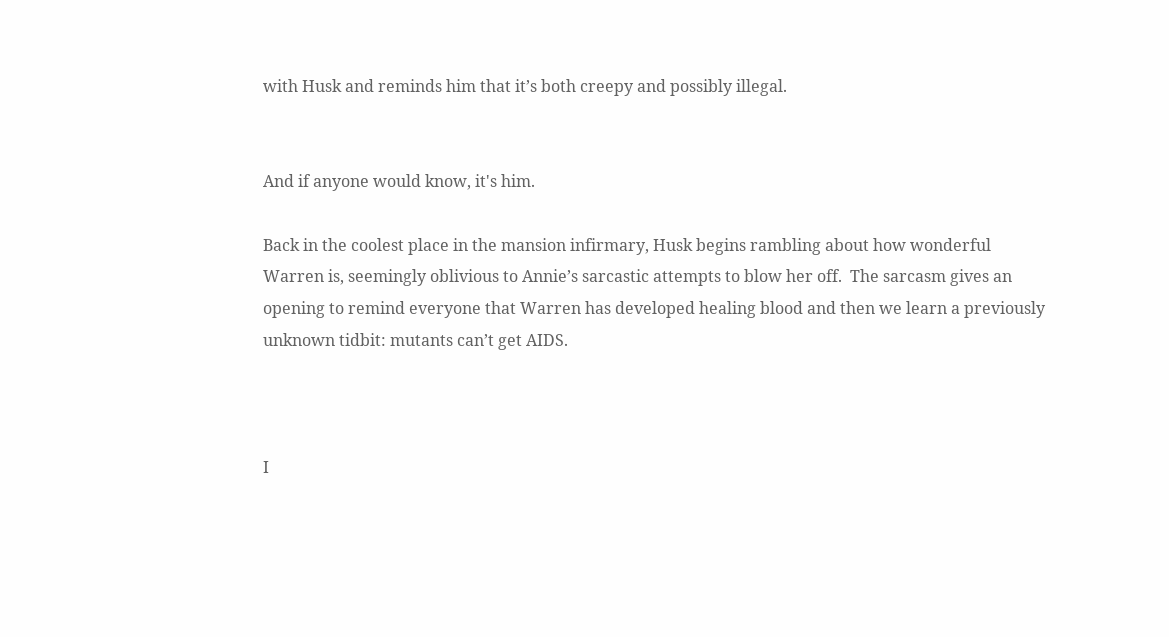with Husk and reminds him that it’s both creepy and possibly illegal.


And if anyone would know, it's him.

Back in the coolest place in the mansion infirmary, Husk begins rambling about how wonderful Warren is, seemingly oblivious to Annie’s sarcastic attempts to blow her off.  The sarcasm gives an opening to remind everyone that Warren has developed healing blood and then we learn a previously unknown tidbit: mutants can’t get AIDS.



I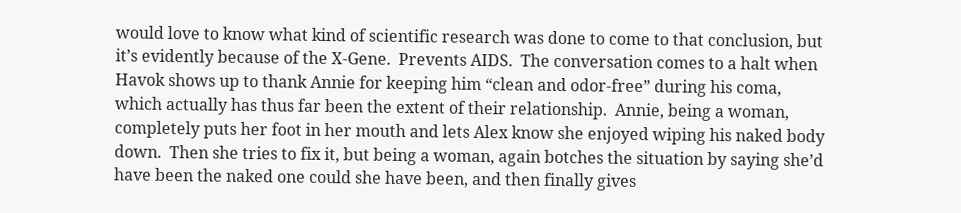would love to know what kind of scientific research was done to come to that conclusion, but it’s evidently because of the X-Gene.  Prevents AIDS.  The conversation comes to a halt when Havok shows up to thank Annie for keeping him “clean and odor-free” during his coma, which actually has thus far been the extent of their relationship.  Annie, being a woman, completely puts her foot in her mouth and lets Alex know she enjoyed wiping his naked body down.  Then she tries to fix it, but being a woman, again botches the situation by saying she’d have been the naked one could she have been, and then finally gives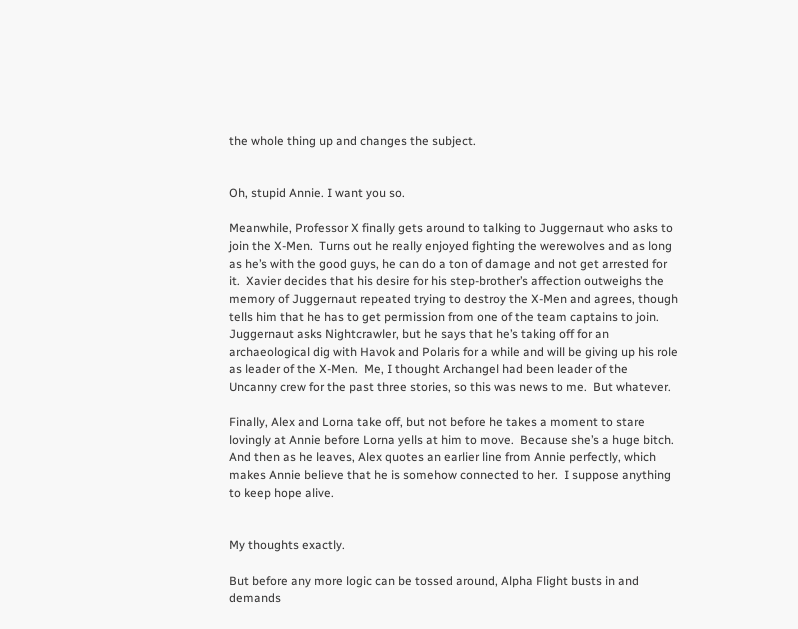the whole thing up and changes the subject.


Oh, stupid Annie. I want you so.

Meanwhile, Professor X finally gets around to talking to Juggernaut who asks to join the X-Men.  Turns out he really enjoyed fighting the werewolves and as long as he’s with the good guys, he can do a ton of damage and not get arrested for it.  Xavier decides that his desire for his step-brother’s affection outweighs the memory of Juggernaut repeated trying to destroy the X-Men and agrees, though tells him that he has to get permission from one of the team captains to join.  Juggernaut asks Nightcrawler, but he says that he’s taking off for an archaeological dig with Havok and Polaris for a while and will be giving up his role as leader of the X-Men.  Me, I thought Archangel had been leader of the Uncanny crew for the past three stories, so this was news to me.  But whatever.

Finally, Alex and Lorna take off, but not before he takes a moment to stare lovingly at Annie before Lorna yells at him to move.  Because she’s a huge bitch.  And then as he leaves, Alex quotes an earlier line from Annie perfectly, which makes Annie believe that he is somehow connected to her.  I suppose anything to keep hope alive.


My thoughts exactly.

But before any more logic can be tossed around, Alpha Flight busts in and demands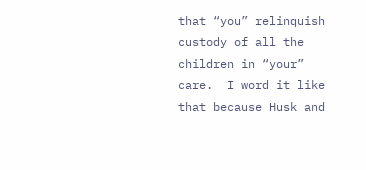that “you” relinquish custody of all the children in “your” care.  I word it like that because Husk and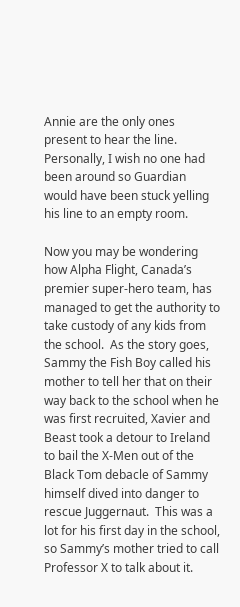Annie are the only ones present to hear the line.  Personally, I wish no one had been around so Guardian would have been stuck yelling his line to an empty room.

Now you may be wondering how Alpha Flight, Canada’s premier super-hero team, has managed to get the authority to take custody of any kids from the school.  As the story goes, Sammy the Fish Boy called his mother to tell her that on their way back to the school when he was first recruited, Xavier and Beast took a detour to Ireland to bail the X-Men out of the Black Tom debacle of Sammy himself dived into danger to rescue Juggernaut.  This was a lot for his first day in the school, so Sammy’s mother tried to call Professor X to talk about it.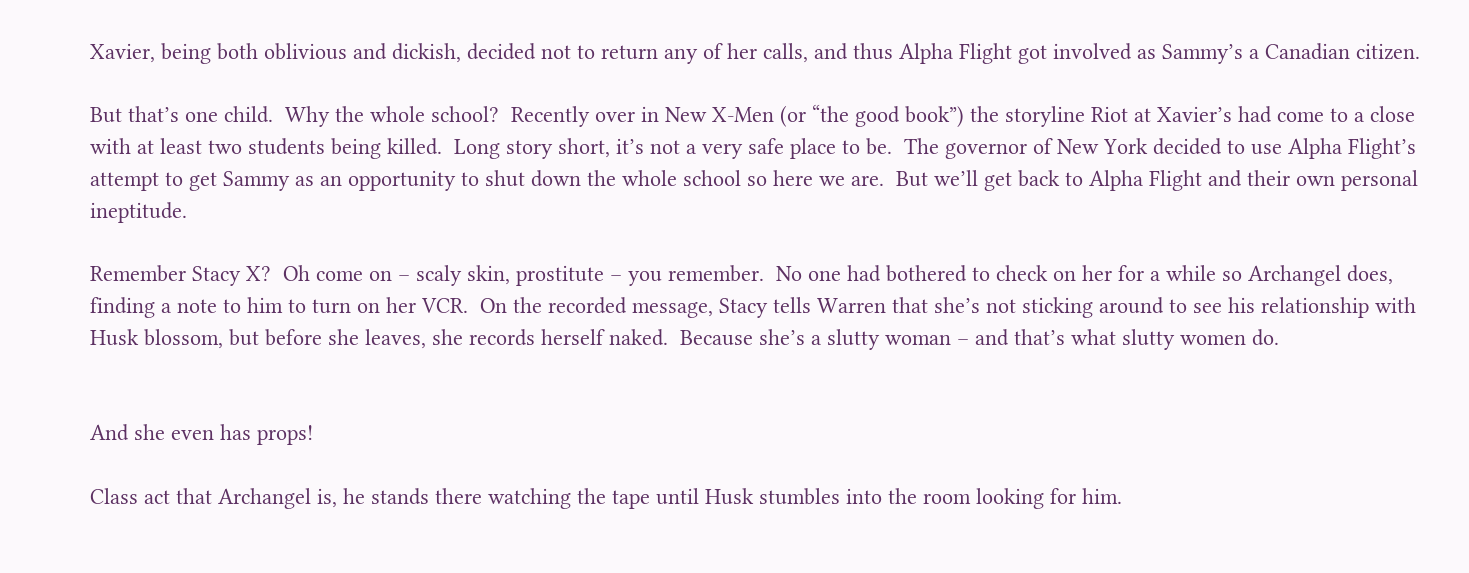Xavier, being both oblivious and dickish, decided not to return any of her calls, and thus Alpha Flight got involved as Sammy’s a Canadian citizen.

But that’s one child.  Why the whole school?  Recently over in New X-Men (or “the good book”) the storyline Riot at Xavier’s had come to a close with at least two students being killed.  Long story short, it’s not a very safe place to be.  The governor of New York decided to use Alpha Flight’s attempt to get Sammy as an opportunity to shut down the whole school so here we are.  But we’ll get back to Alpha Flight and their own personal ineptitude.

Remember Stacy X?  Oh come on – scaly skin, prostitute – you remember.  No one had bothered to check on her for a while so Archangel does, finding a note to him to turn on her VCR.  On the recorded message, Stacy tells Warren that she’s not sticking around to see his relationship with Husk blossom, but before she leaves, she records herself naked.  Because she’s a slutty woman – and that’s what slutty women do.


And she even has props!

Class act that Archangel is, he stands there watching the tape until Husk stumbles into the room looking for him.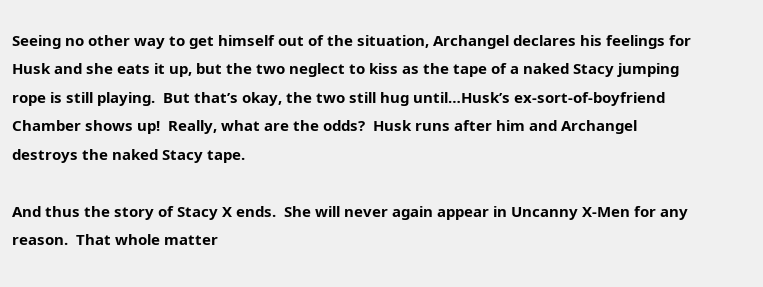Seeing no other way to get himself out of the situation, Archangel declares his feelings for Husk and she eats it up, but the two neglect to kiss as the tape of a naked Stacy jumping rope is still playing.  But that’s okay, the two still hug until…Husk’s ex-sort-of-boyfriend Chamber shows up!  Really, what are the odds?  Husk runs after him and Archangel destroys the naked Stacy tape.

And thus the story of Stacy X ends.  She will never again appear in Uncanny X-Men for any reason.  That whole matter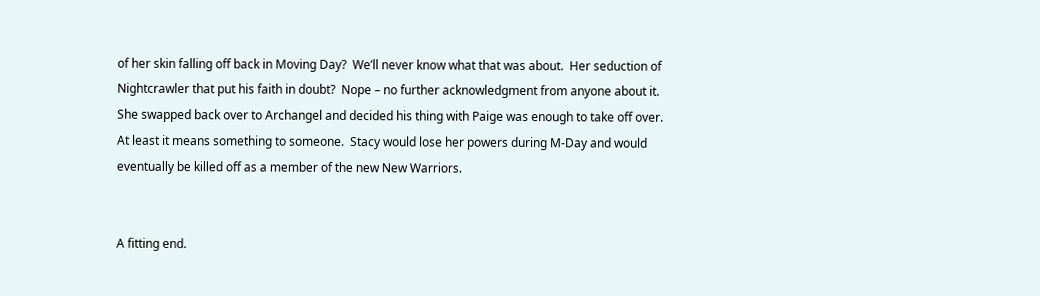of her skin falling off back in Moving Day?  We’ll never know what that was about.  Her seduction of Nightcrawler that put his faith in doubt?  Nope – no further acknowledgment from anyone about it.  She swapped back over to Archangel and decided his thing with Paige was enough to take off over.  At least it means something to someone.  Stacy would lose her powers during M-Day and would eventually be killed off as a member of the new New Warriors.


A fitting end.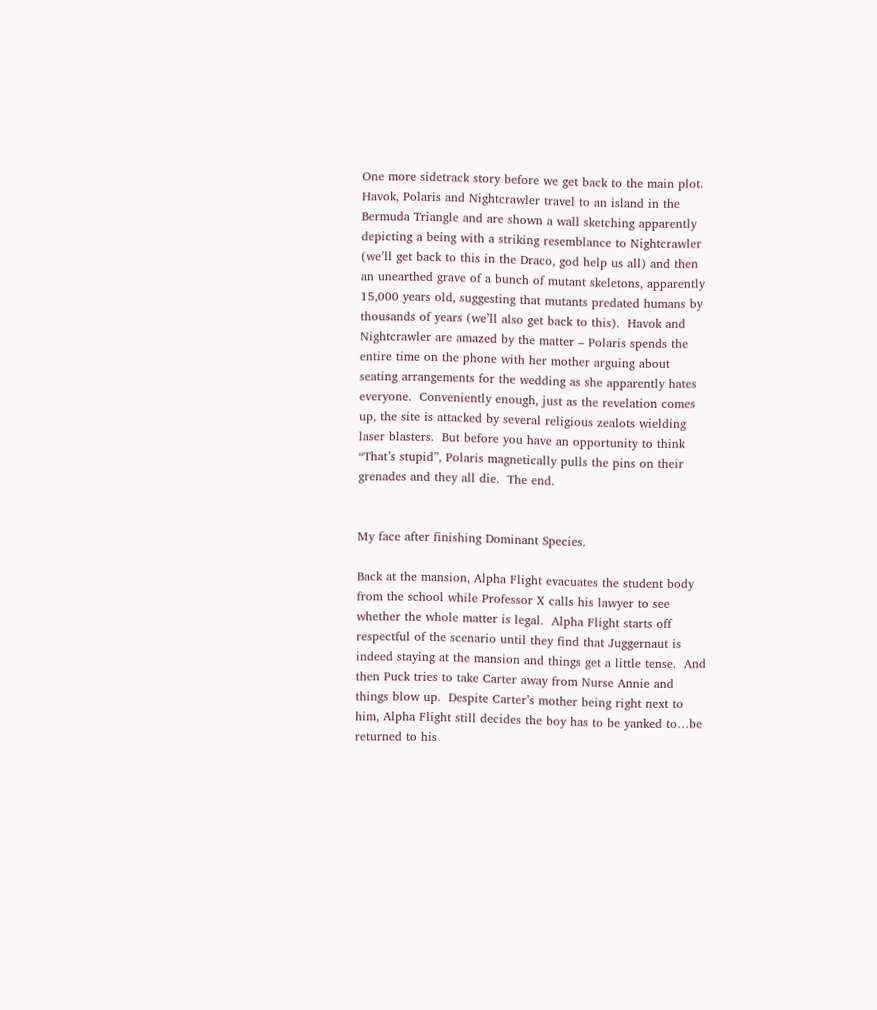One more sidetrack story before we get back to the main plot.  Havok, Polaris and Nightcrawler travel to an island in the Bermuda Triangle and are shown a wall sketching apparently depicting a being with a striking resemblance to Nightcrawler (we’ll get back to this in the Draco, god help us all) and then an unearthed grave of a bunch of mutant skeletons, apparently 15,000 years old, suggesting that mutants predated humans by thousands of years (we’ll also get back to this).  Havok and Nightcrawler are amazed by the matter – Polaris spends the entire time on the phone with her mother arguing about seating arrangements for the wedding as she apparently hates everyone.  Conveniently enough, just as the revelation comes up, the site is attacked by several religious zealots wielding laser blasters.  But before you have an opportunity to think “That’s stupid”, Polaris magnetically pulls the pins on their grenades and they all die.  The end.


My face after finishing Dominant Species.

Back at the mansion, Alpha Flight evacuates the student body from the school while Professor X calls his lawyer to see whether the whole matter is legal.  Alpha Flight starts off respectful of the scenario until they find that Juggernaut is indeed staying at the mansion and things get a little tense.  And then Puck tries to take Carter away from Nurse Annie and things blow up.  Despite Carter’s mother being right next to him, Alpha Flight still decides the boy has to be yanked to…be returned to his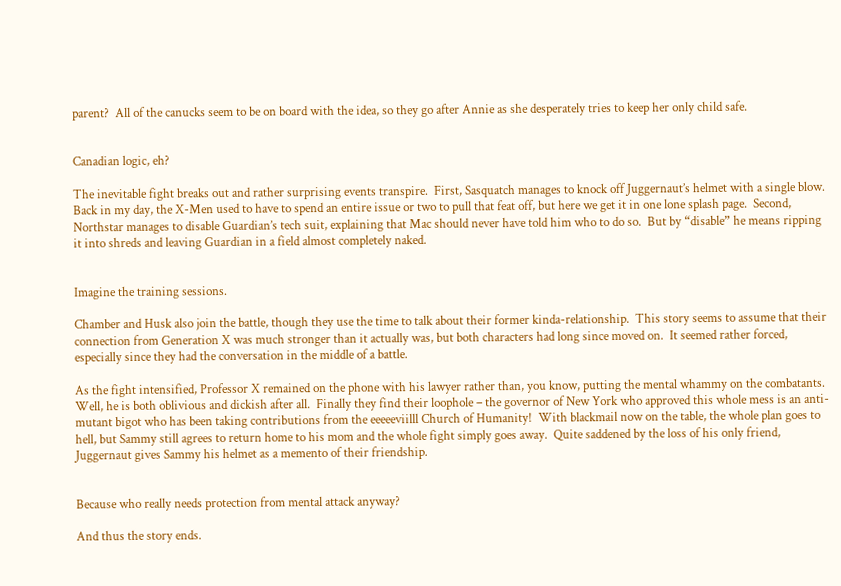parent?  All of the canucks seem to be on board with the idea, so they go after Annie as she desperately tries to keep her only child safe.


Canadian logic, eh?

The inevitable fight breaks out and rather surprising events transpire.  First, Sasquatch manages to knock off Juggernaut’s helmet with a single blow.  Back in my day, the X-Men used to have to spend an entire issue or two to pull that feat off, but here we get it in one lone splash page.  Second, Northstar manages to disable Guardian’s tech suit, explaining that Mac should never have told him who to do so.  But by “disable” he means ripping it into shreds and leaving Guardian in a field almost completely naked.


Imagine the training sessions.

Chamber and Husk also join the battle, though they use the time to talk about their former kinda-relationship.  This story seems to assume that their connection from Generation X was much stronger than it actually was, but both characters had long since moved on.  It seemed rather forced, especially since they had the conversation in the middle of a battle.

As the fight intensified, Professor X remained on the phone with his lawyer rather than, you know, putting the mental whammy on the combatants.  Well, he is both oblivious and dickish after all.  Finally they find their loophole – the governor of New York who approved this whole mess is an anti-mutant bigot who has been taking contributions from the eeeeeviilll Church of Humanity!  With blackmail now on the table, the whole plan goes to hell, but Sammy still agrees to return home to his mom and the whole fight simply goes away.  Quite saddened by the loss of his only friend, Juggernaut gives Sammy his helmet as a memento of their friendship.


Because who really needs protection from mental attack anyway?

And thus the story ends.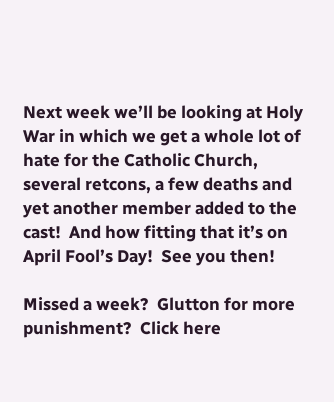Next week we’ll be looking at Holy War in which we get a whole lot of hate for the Catholic Church, several retcons, a few deaths and yet another member added to the cast!  And how fitting that it’s on April Fool’s Day!  See you then!

Missed a week?  Glutton for more punishment?  Click here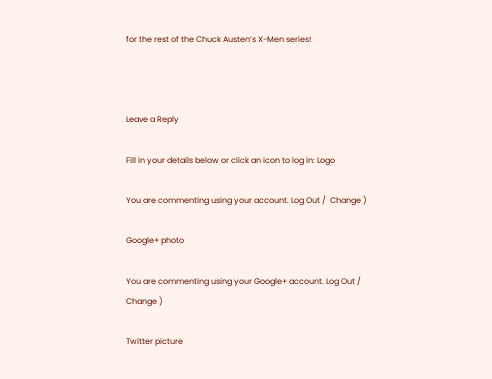for the rest of the Chuck Austen’s X-Men series!



Leave a Reply

Fill in your details below or click an icon to log in: Logo

You are commenting using your account. Log Out /  Change )

Google+ photo

You are commenting using your Google+ account. Log Out /  Change )

Twitter picture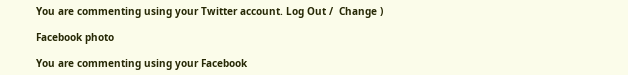You are commenting using your Twitter account. Log Out /  Change )

Facebook photo

You are commenting using your Facebook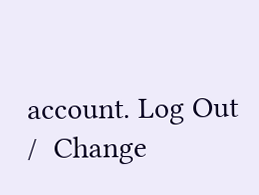account. Log Out /  Change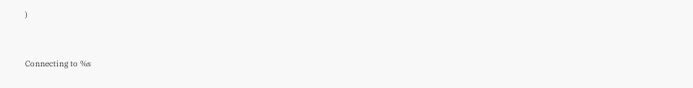)


Connecting to %s